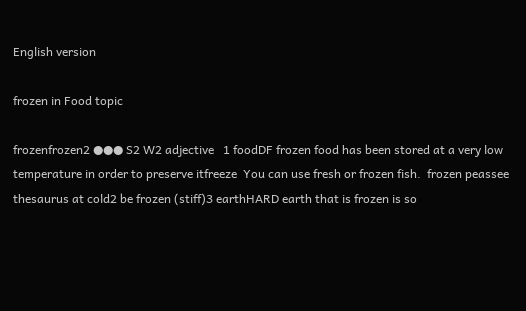English version

frozen in Food topic

frozenfrozen2 ●●● S2 W2 adjective   1 foodDF frozen food has been stored at a very low temperature in order to preserve itfreeze  You can use fresh or frozen fish.  frozen peassee thesaurus at cold2 be frozen (stiff)3 earthHARD earth that is frozen is so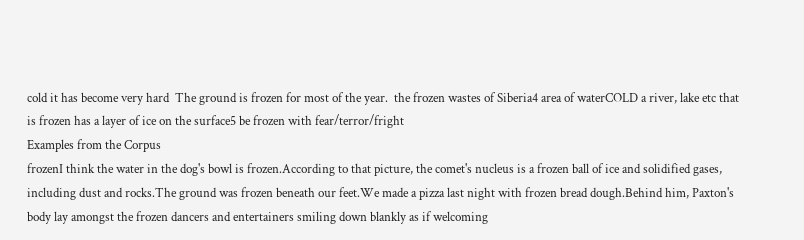cold it has become very hard  The ground is frozen for most of the year.  the frozen wastes of Siberia4 area of waterCOLD a river, lake etc that is frozen has a layer of ice on the surface5 be frozen with fear/terror/fright
Examples from the Corpus
frozenI think the water in the dog's bowl is frozen.According to that picture, the comet's nucleus is a frozen ball of ice and solidified gases, including dust and rocks.The ground was frozen beneath our feet.We made a pizza last night with frozen bread dough.Behind him, Paxton's body lay amongst the frozen dancers and entertainers smiling down blankly as if welcoming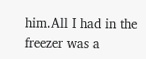him.All I had in the freezer was a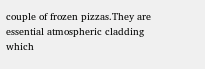couple of frozen pizzas.They are essential atmospheric cladding which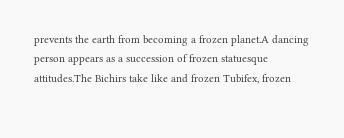prevents the earth from becoming a frozen planet.A dancing person appears as a succession of frozen statuesque attitudes.The Bichirs take like and frozen Tubifex, frozen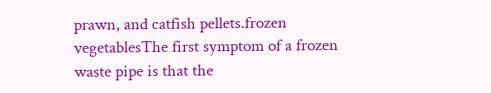prawn, and catfish pellets.frozen vegetablesThe first symptom of a frozen waste pipe is that the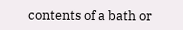contents of a bath or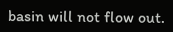basin will not flow out.